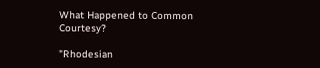What Happened to Common Courtesy?

"Rhodesian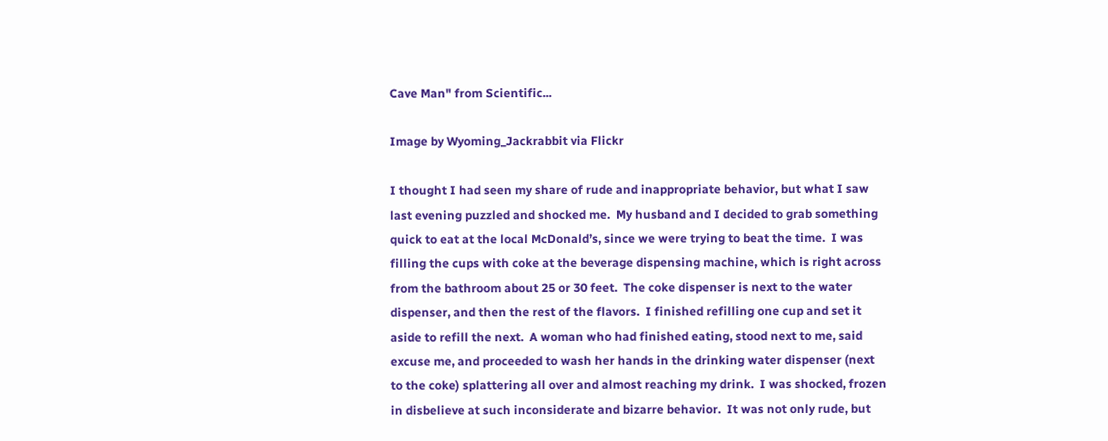Cave Man" from Scientific...

Image by Wyoming_Jackrabbit via Flickr

I thought I had seen my share of rude and inappropriate behavior, but what I saw last evening puzzled and shocked me.  My husband and I decided to grab something quick to eat at the local McDonald’s, since we were trying to beat the time.  I was filling the cups with coke at the beverage dispensing machine, which is right across from the bathroom about 25 or 30 feet.  The coke dispenser is next to the water dispenser, and then the rest of the flavors.  I finished refilling one cup and set it aside to refill the next.  A woman who had finished eating, stood next to me, said excuse me, and proceeded to wash her hands in the drinking water dispenser (next to the coke) splattering all over and almost reaching my drink.  I was shocked, frozen in disbelieve at such inconsiderate and bizarre behavior.  It was not only rude, but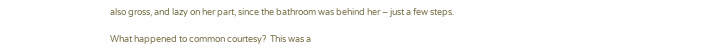also gross, and lazy on her part, since the bathroom was behind her – just a few steps.

What happened to common courtesy?  This was a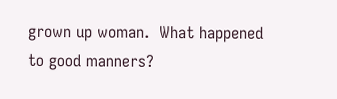grown up woman.  What happened to good manners?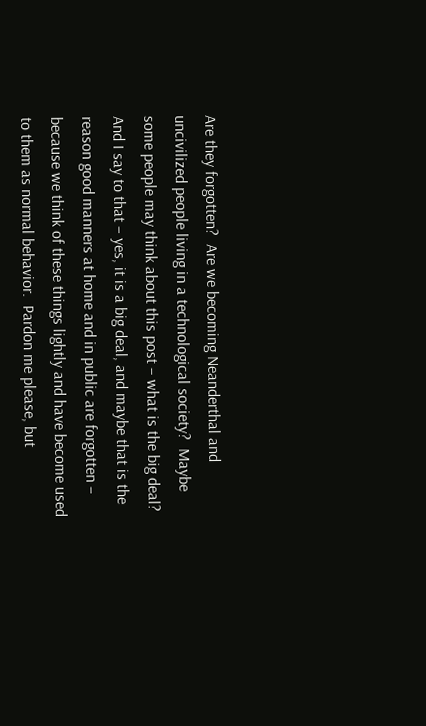Are they forgotten?  Are we becoming Neanderthal and uncivilized people living in a technological society?  Maybe some people may think about this post – what is the big deal?  And I say to that – yes, it is a big deal, and maybe that is the reason good manners at home and in public are forgotten – because we think of these things lightly and have become used to them as normal behavior.  Pardon me please, but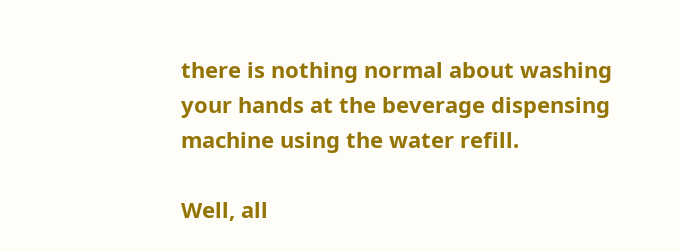there is nothing normal about washing your hands at the beverage dispensing machine using the water refill.

Well, all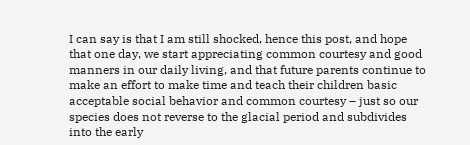I can say is that I am still shocked, hence this post, and hope that one day, we start appreciating common courtesy and good manners in our daily living, and that future parents continue to make an effort to make time and teach their children basic acceptable social behavior and common courtesy – just so our species does not reverse to the glacial period and subdivides into the early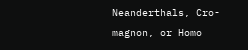Neanderthals, Cro-magnon, or Homo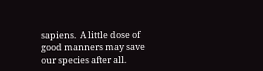sapiens.  A little dose of good manners may save our species after all.